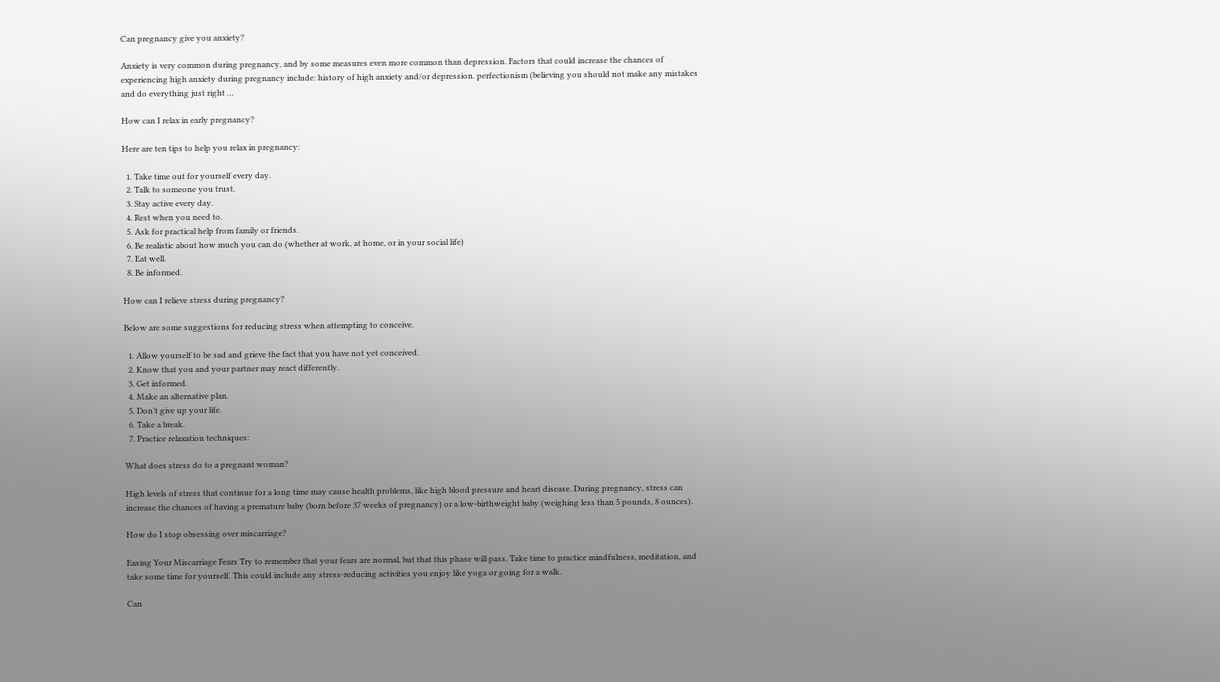Can pregnancy give you anxiety?

Anxiety is very common during pregnancy, and by some measures even more common than depression. Factors that could increase the chances of experiencing high anxiety during pregnancy include: history of high anxiety and/or depression. perfectionism (believing you should not make any mistakes and do everything just right …

How can I relax in early pregnancy?

Here are ten tips to help you relax in pregnancy:

  1. Take time out for yourself every day.
  2. Talk to someone you trust.
  3. Stay active every day.
  4. Rest when you need to.
  5. Ask for practical help from family or friends.
  6. Be realistic about how much you can do (whether at work, at home, or in your social life)
  7. Eat well.
  8. Be informed.

How can I relieve stress during pregnancy?

Below are some suggestions for reducing stress when attempting to conceive.

  1. Allow yourself to be sad and grieve the fact that you have not yet conceived.
  2. Know that you and your partner may react differently.
  3. Get informed.
  4. Make an alternative plan.
  5. Don’t give up your life.
  6. Take a break.
  7. Practice relaxation techniques:

What does stress do to a pregnant woman?

High levels of stress that continue for a long time may cause health problems, like high blood pressure and heart disease. During pregnancy, stress can increase the chances of having a premature baby (born before 37 weeks of pregnancy) or a low-birthweight baby (weighing less than 5 pounds, 8 ounces).

How do I stop obsessing over miscarriage?

Easing Your Miscarriage Fears Try to remember that your fears are normal, but that this phase will pass. Take time to practice mindfulness, meditation, and take some time for yourself. This could include any stress-reducing activities you enjoy like yoga or going for a walk.

Can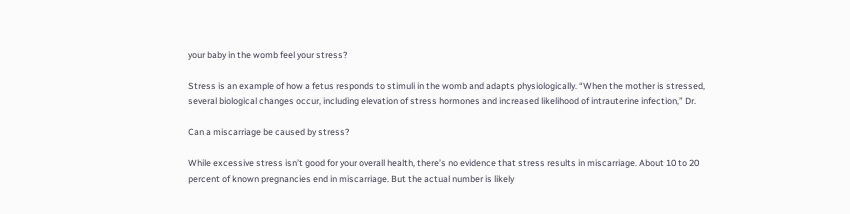your baby in the womb feel your stress?

Stress is an example of how a fetus responds to stimuli in the womb and adapts physiologically. “When the mother is stressed, several biological changes occur, including elevation of stress hormones and increased likelihood of intrauterine infection,” Dr.

Can a miscarriage be caused by stress?

While excessive stress isn’t good for your overall health, there’s no evidence that stress results in miscarriage. About 10 to 20 percent of known pregnancies end in miscarriage. But the actual number is likely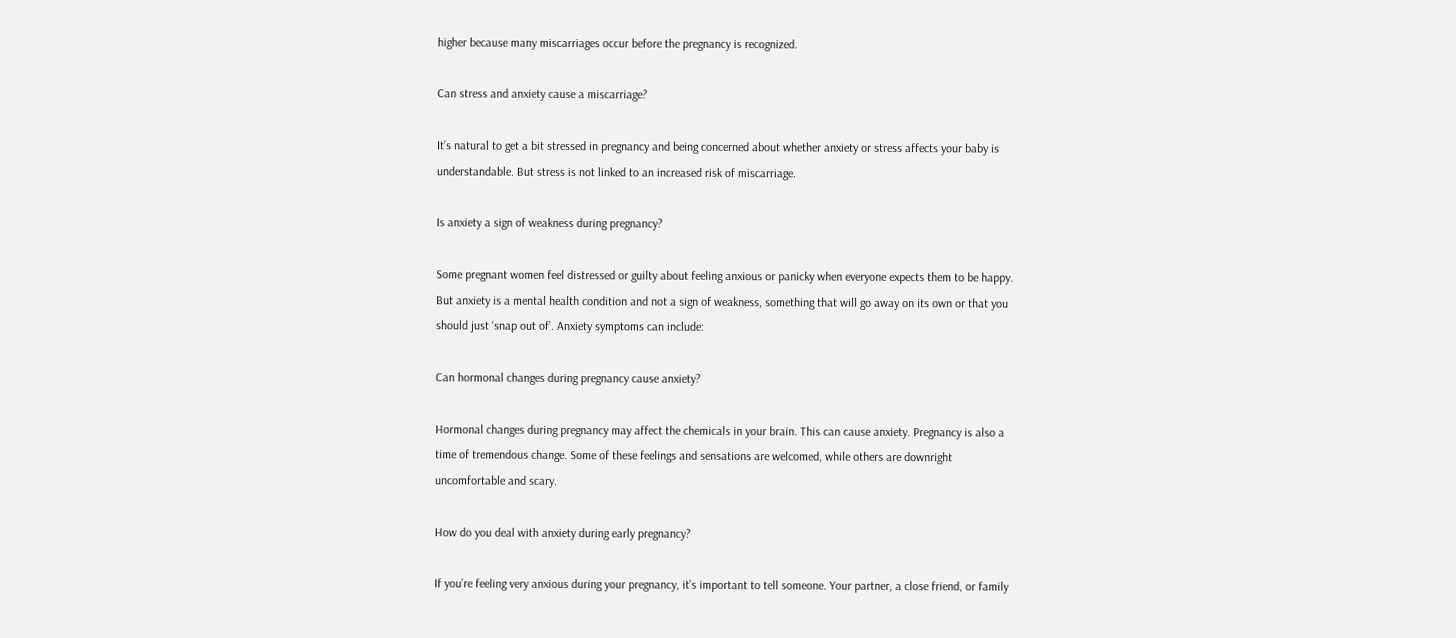higher because many miscarriages occur before the pregnancy is recognized.

Can stress and anxiety cause a miscarriage?

It’s natural to get a bit stressed in pregnancy and being concerned about whether anxiety or stress affects your baby is understandable. But stress is not linked to an increased risk of miscarriage.

Is anxiety a sign of weakness during pregnancy?

Some pregnant women feel distressed or guilty about feeling anxious or panicky when everyone expects them to be happy. But anxiety is a mental health condition and not a sign of weakness, something that will go away on its own or that you should just ‘snap out of’. Anxiety symptoms can include:

Can hormonal changes during pregnancy cause anxiety?

Hormonal changes during pregnancy may affect the chemicals in your brain. This can cause anxiety. Pregnancy is also a time of tremendous change. Some of these feelings and sensations are welcomed, while others are downright uncomfortable and scary.

How do you deal with anxiety during early pregnancy?

If you’re feeling very anxious during your pregnancy, it’s important to tell someone. Your partner, a close friend, or family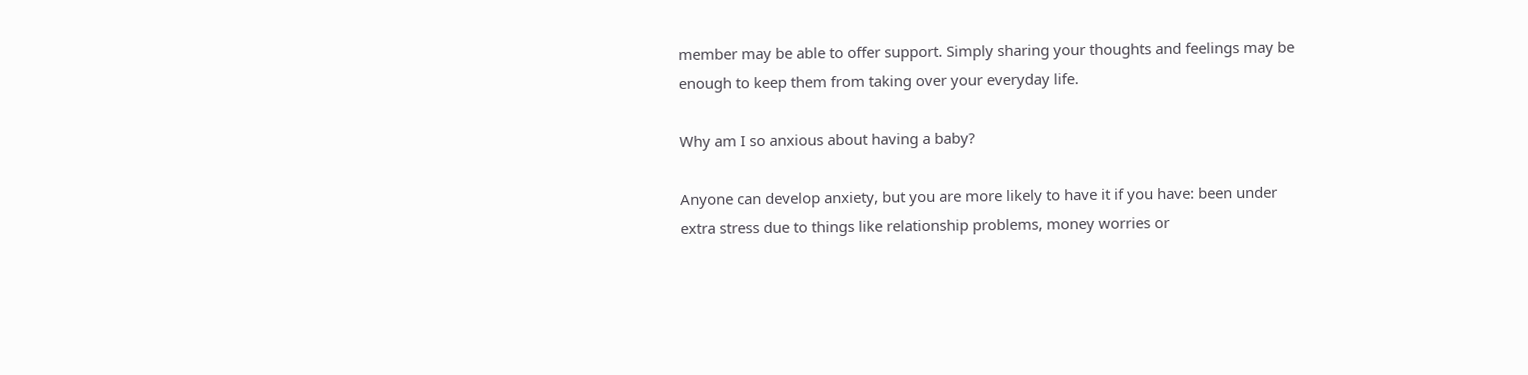member may be able to offer support. Simply sharing your thoughts and feelings may be enough to keep them from taking over your everyday life.

Why am I so anxious about having a baby?

Anyone can develop anxiety, but you are more likely to have it if you have: been under extra stress due to things like relationship problems, money worries or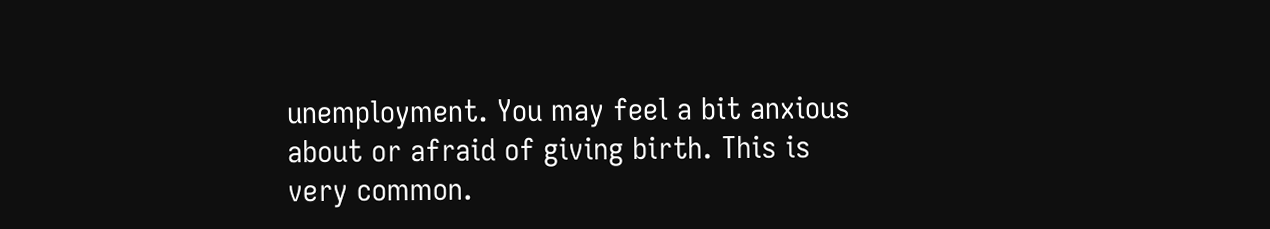unemployment. You may feel a bit anxious about or afraid of giving birth. This is very common.